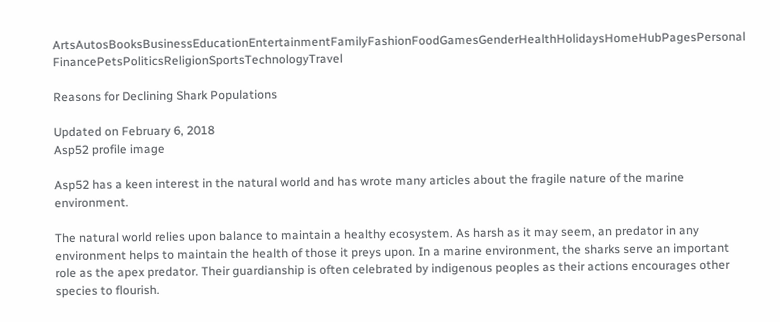ArtsAutosBooksBusinessEducationEntertainmentFamilyFashionFoodGamesGenderHealthHolidaysHomeHubPagesPersonal FinancePetsPoliticsReligionSportsTechnologyTravel

Reasons for Declining Shark Populations

Updated on February 6, 2018
Asp52 profile image

Asp52 has a keen interest in the natural world and has wrote many articles about the fragile nature of the marine environment.

The natural world relies upon balance to maintain a healthy ecosystem. As harsh as it may seem, an predator in any environment helps to maintain the health of those it preys upon. In a marine environment, the sharks serve an important role as the apex predator. Their guardianship is often celebrated by indigenous peoples as their actions encourages other species to flourish.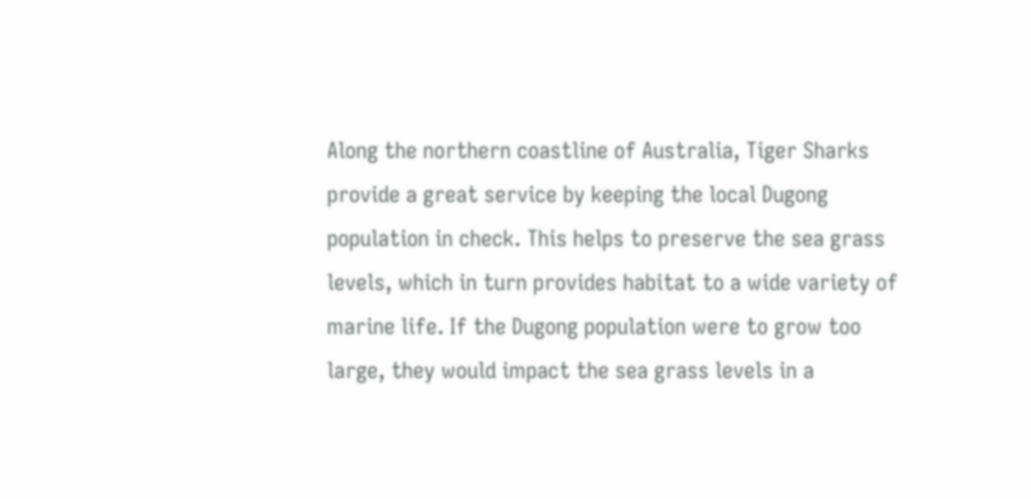Along the northern coastline of Australia, Tiger Sharks provide a great service by keeping the local Dugong population in check. This helps to preserve the sea grass levels, which in turn provides habitat to a wide variety of marine life. If the Dugong population were to grow too large, they would impact the sea grass levels in a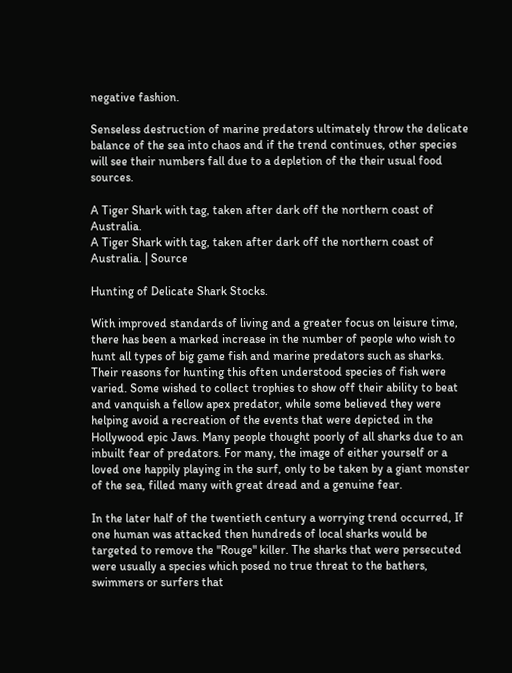negative fashion.

Senseless destruction of marine predators ultimately throw the delicate balance of the sea into chaos and if the trend continues, other species will see their numbers fall due to a depletion of the their usual food sources.

A Tiger Shark with tag, taken after dark off the northern coast of Australia.
A Tiger Shark with tag, taken after dark off the northern coast of Australia. | Source

Hunting of Delicate Shark Stocks.

With improved standards of living and a greater focus on leisure time, there has been a marked increase in the number of people who wish to hunt all types of big game fish and marine predators such as sharks. Their reasons for hunting this often understood species of fish were varied. Some wished to collect trophies to show off their ability to beat and vanquish a fellow apex predator, while some believed they were helping avoid a recreation of the events that were depicted in the Hollywood epic Jaws. Many people thought poorly of all sharks due to an inbuilt fear of predators. For many, the image of either yourself or a loved one happily playing in the surf, only to be taken by a giant monster of the sea, filled many with great dread and a genuine fear.

In the later half of the twentieth century a worrying trend occurred, If one human was attacked then hundreds of local sharks would be targeted to remove the "Rouge" killer. The sharks that were persecuted were usually a species which posed no true threat to the bathers, swimmers or surfers that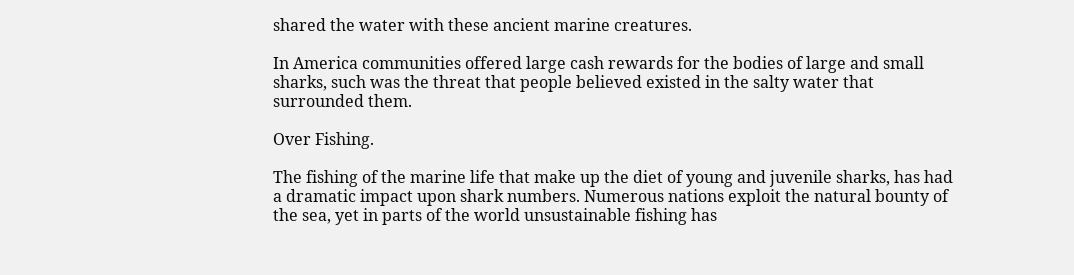shared the water with these ancient marine creatures.

In America communities offered large cash rewards for the bodies of large and small sharks, such was the threat that people believed existed in the salty water that surrounded them.

Over Fishing.

The fishing of the marine life that make up the diet of young and juvenile sharks, has had a dramatic impact upon shark numbers. Numerous nations exploit the natural bounty of the sea, yet in parts of the world unsustainable fishing has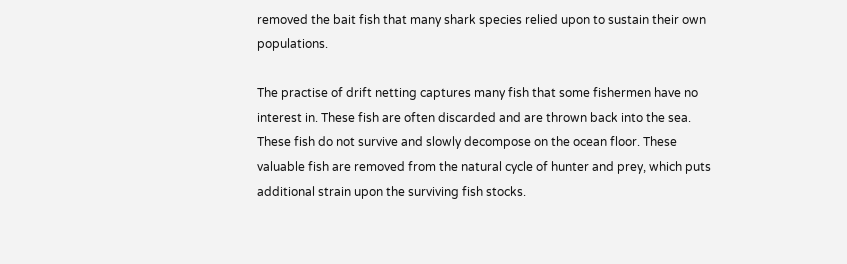removed the bait fish that many shark species relied upon to sustain their own populations.

The practise of drift netting captures many fish that some fishermen have no interest in. These fish are often discarded and are thrown back into the sea. These fish do not survive and slowly decompose on the ocean floor. These valuable fish are removed from the natural cycle of hunter and prey, which puts additional strain upon the surviving fish stocks.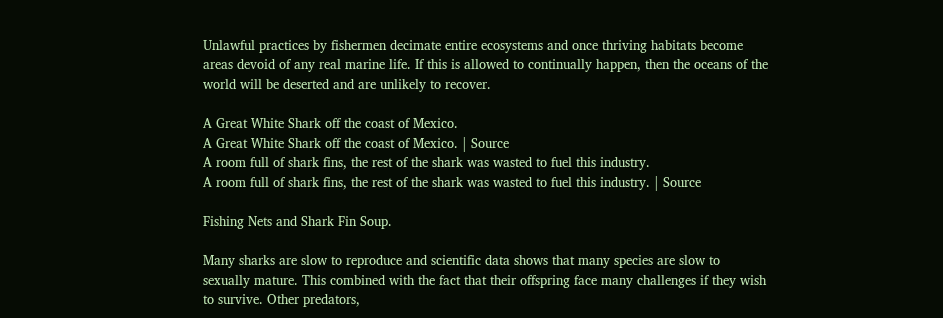Unlawful practices by fishermen decimate entire ecosystems and once thriving habitats become areas devoid of any real marine life. If this is allowed to continually happen, then the oceans of the world will be deserted and are unlikely to recover.

A Great White Shark off the coast of Mexico.
A Great White Shark off the coast of Mexico. | Source
A room full of shark fins, the rest of the shark was wasted to fuel this industry.
A room full of shark fins, the rest of the shark was wasted to fuel this industry. | Source

Fishing Nets and Shark Fin Soup.

Many sharks are slow to reproduce and scientific data shows that many species are slow to sexually mature. This combined with the fact that their offspring face many challenges if they wish to survive. Other predators,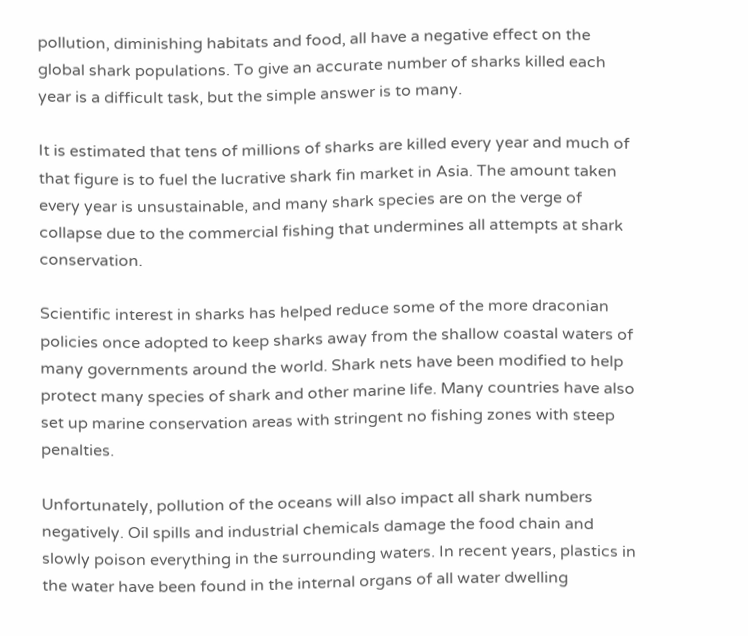pollution, diminishing habitats and food, all have a negative effect on the global shark populations. To give an accurate number of sharks killed each year is a difficult task, but the simple answer is to many.

It is estimated that tens of millions of sharks are killed every year and much of that figure is to fuel the lucrative shark fin market in Asia. The amount taken every year is unsustainable, and many shark species are on the verge of collapse due to the commercial fishing that undermines all attempts at shark conservation.

Scientific interest in sharks has helped reduce some of the more draconian policies once adopted to keep sharks away from the shallow coastal waters of many governments around the world. Shark nets have been modified to help protect many species of shark and other marine life. Many countries have also set up marine conservation areas with stringent no fishing zones with steep penalties.

Unfortunately, pollution of the oceans will also impact all shark numbers negatively. Oil spills and industrial chemicals damage the food chain and slowly poison everything in the surrounding waters. In recent years, plastics in the water have been found in the internal organs of all water dwelling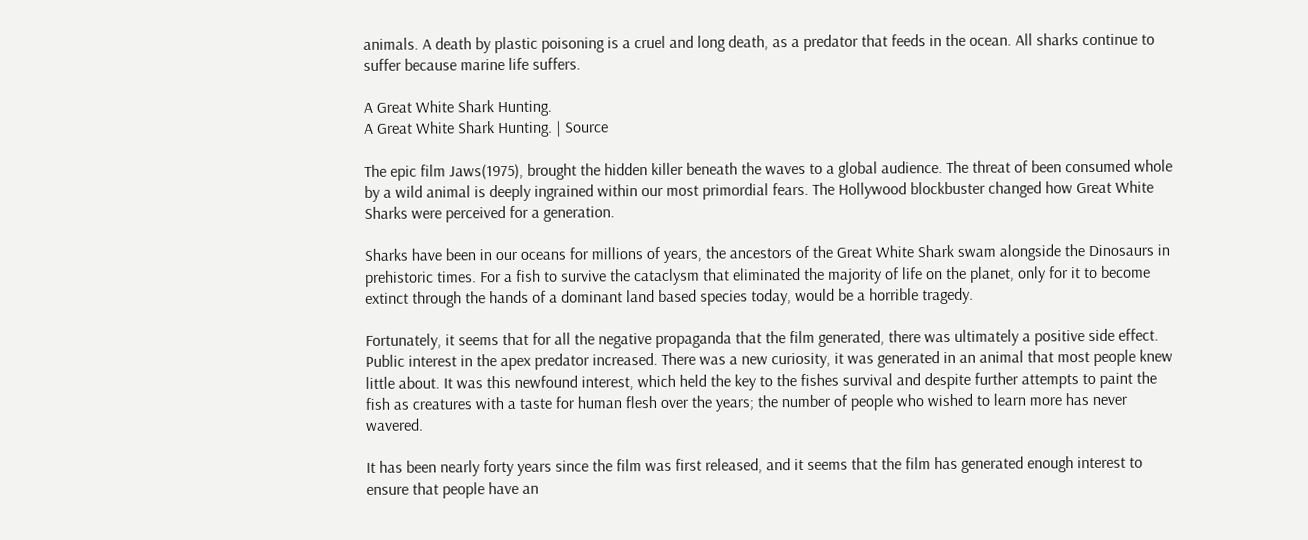animals. A death by plastic poisoning is a cruel and long death, as a predator that feeds in the ocean. All sharks continue to suffer because marine life suffers.

A Great White Shark Hunting.
A Great White Shark Hunting. | Source

The epic film Jaws(1975), brought the hidden killer beneath the waves to a global audience. The threat of been consumed whole by a wild animal is deeply ingrained within our most primordial fears. The Hollywood blockbuster changed how Great White Sharks were perceived for a generation.

Sharks have been in our oceans for millions of years, the ancestors of the Great White Shark swam alongside the Dinosaurs in prehistoric times. For a fish to survive the cataclysm that eliminated the majority of life on the planet, only for it to become extinct through the hands of a dominant land based species today, would be a horrible tragedy.

Fortunately, it seems that for all the negative propaganda that the film generated, there was ultimately a positive side effect. Public interest in the apex predator increased. There was a new curiosity, it was generated in an animal that most people knew little about. It was this newfound interest, which held the key to the fishes survival and despite further attempts to paint the fish as creatures with a taste for human flesh over the years; the number of people who wished to learn more has never wavered.

It has been nearly forty years since the film was first released, and it seems that the film has generated enough interest to ensure that people have an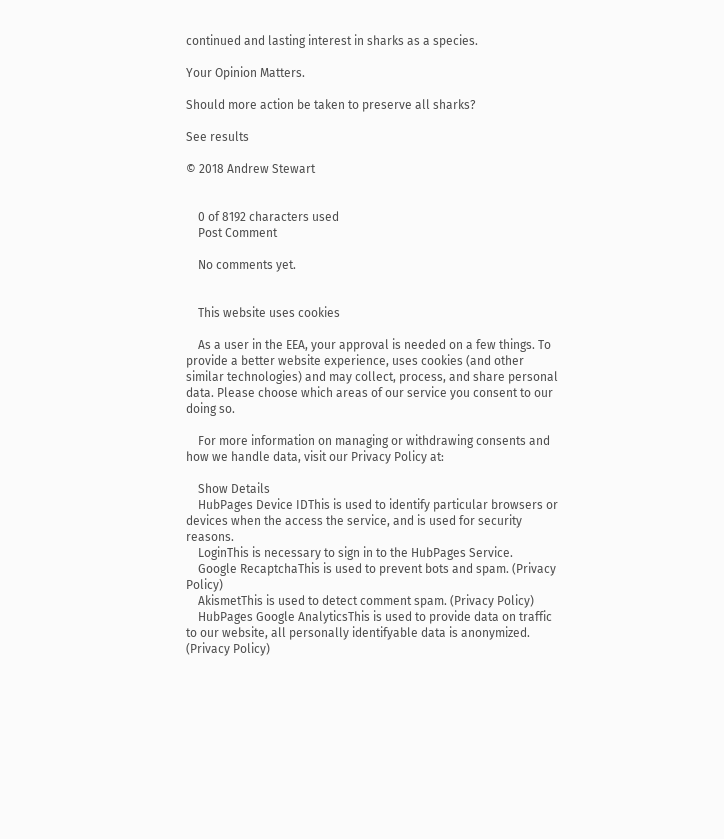continued and lasting interest in sharks as a species.

Your Opinion Matters.

Should more action be taken to preserve all sharks?

See results

© 2018 Andrew Stewart


    0 of 8192 characters used
    Post Comment

    No comments yet.


    This website uses cookies

    As a user in the EEA, your approval is needed on a few things. To provide a better website experience, uses cookies (and other similar technologies) and may collect, process, and share personal data. Please choose which areas of our service you consent to our doing so.

    For more information on managing or withdrawing consents and how we handle data, visit our Privacy Policy at:

    Show Details
    HubPages Device IDThis is used to identify particular browsers or devices when the access the service, and is used for security reasons.
    LoginThis is necessary to sign in to the HubPages Service.
    Google RecaptchaThis is used to prevent bots and spam. (Privacy Policy)
    AkismetThis is used to detect comment spam. (Privacy Policy)
    HubPages Google AnalyticsThis is used to provide data on traffic to our website, all personally identifyable data is anonymized. (Privacy Policy)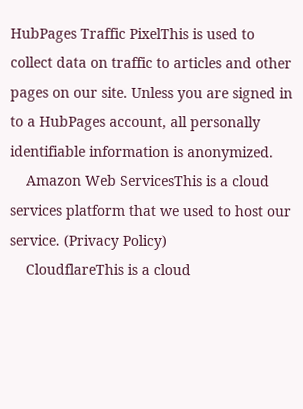HubPages Traffic PixelThis is used to collect data on traffic to articles and other pages on our site. Unless you are signed in to a HubPages account, all personally identifiable information is anonymized.
    Amazon Web ServicesThis is a cloud services platform that we used to host our service. (Privacy Policy)
    CloudflareThis is a cloud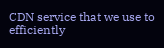CDN service that we use to efficiently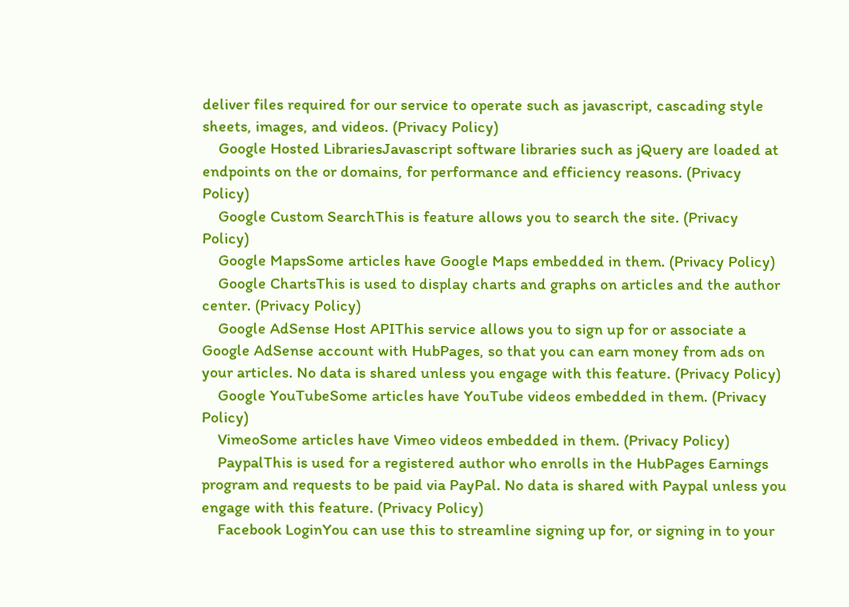deliver files required for our service to operate such as javascript, cascading style sheets, images, and videos. (Privacy Policy)
    Google Hosted LibrariesJavascript software libraries such as jQuery are loaded at endpoints on the or domains, for performance and efficiency reasons. (Privacy Policy)
    Google Custom SearchThis is feature allows you to search the site. (Privacy Policy)
    Google MapsSome articles have Google Maps embedded in them. (Privacy Policy)
    Google ChartsThis is used to display charts and graphs on articles and the author center. (Privacy Policy)
    Google AdSense Host APIThis service allows you to sign up for or associate a Google AdSense account with HubPages, so that you can earn money from ads on your articles. No data is shared unless you engage with this feature. (Privacy Policy)
    Google YouTubeSome articles have YouTube videos embedded in them. (Privacy Policy)
    VimeoSome articles have Vimeo videos embedded in them. (Privacy Policy)
    PaypalThis is used for a registered author who enrolls in the HubPages Earnings program and requests to be paid via PayPal. No data is shared with Paypal unless you engage with this feature. (Privacy Policy)
    Facebook LoginYou can use this to streamline signing up for, or signing in to your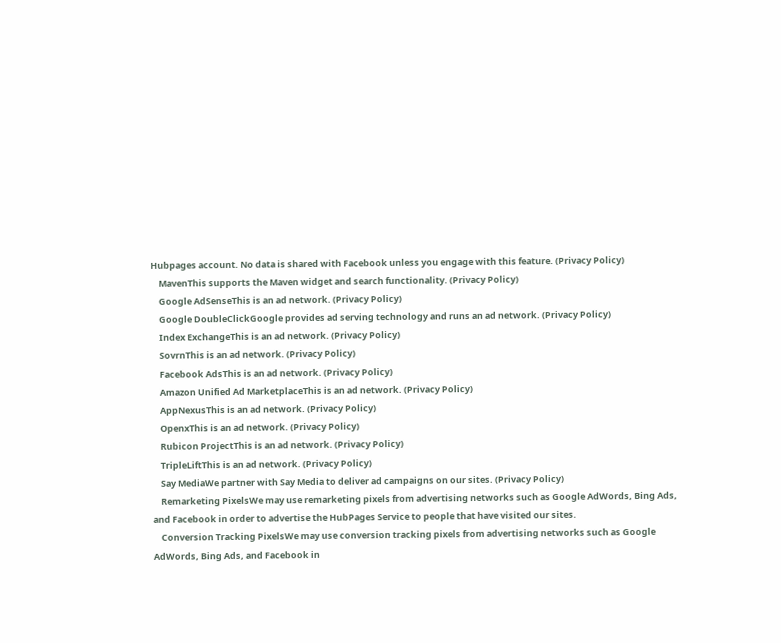Hubpages account. No data is shared with Facebook unless you engage with this feature. (Privacy Policy)
    MavenThis supports the Maven widget and search functionality. (Privacy Policy)
    Google AdSenseThis is an ad network. (Privacy Policy)
    Google DoubleClickGoogle provides ad serving technology and runs an ad network. (Privacy Policy)
    Index ExchangeThis is an ad network. (Privacy Policy)
    SovrnThis is an ad network. (Privacy Policy)
    Facebook AdsThis is an ad network. (Privacy Policy)
    Amazon Unified Ad MarketplaceThis is an ad network. (Privacy Policy)
    AppNexusThis is an ad network. (Privacy Policy)
    OpenxThis is an ad network. (Privacy Policy)
    Rubicon ProjectThis is an ad network. (Privacy Policy)
    TripleLiftThis is an ad network. (Privacy Policy)
    Say MediaWe partner with Say Media to deliver ad campaigns on our sites. (Privacy Policy)
    Remarketing PixelsWe may use remarketing pixels from advertising networks such as Google AdWords, Bing Ads, and Facebook in order to advertise the HubPages Service to people that have visited our sites.
    Conversion Tracking PixelsWe may use conversion tracking pixels from advertising networks such as Google AdWords, Bing Ads, and Facebook in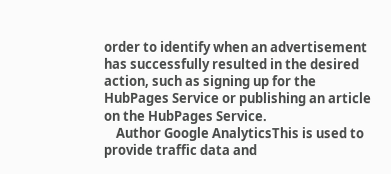order to identify when an advertisement has successfully resulted in the desired action, such as signing up for the HubPages Service or publishing an article on the HubPages Service.
    Author Google AnalyticsThis is used to provide traffic data and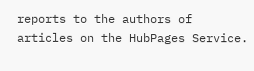reports to the authors of articles on the HubPages Service.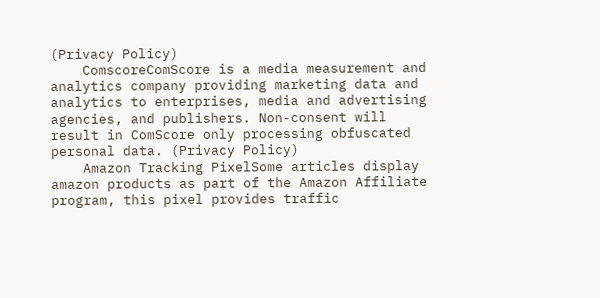(Privacy Policy)
    ComscoreComScore is a media measurement and analytics company providing marketing data and analytics to enterprises, media and advertising agencies, and publishers. Non-consent will result in ComScore only processing obfuscated personal data. (Privacy Policy)
    Amazon Tracking PixelSome articles display amazon products as part of the Amazon Affiliate program, this pixel provides traffic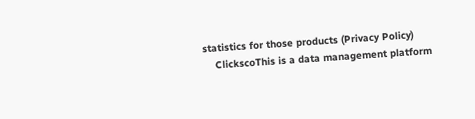statistics for those products (Privacy Policy)
    ClickscoThis is a data management platform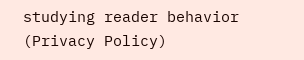studying reader behavior (Privacy Policy)